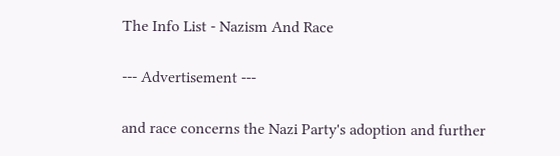The Info List - Nazism And Race

--- Advertisement ---

and race concerns the Nazi Party's adoption and further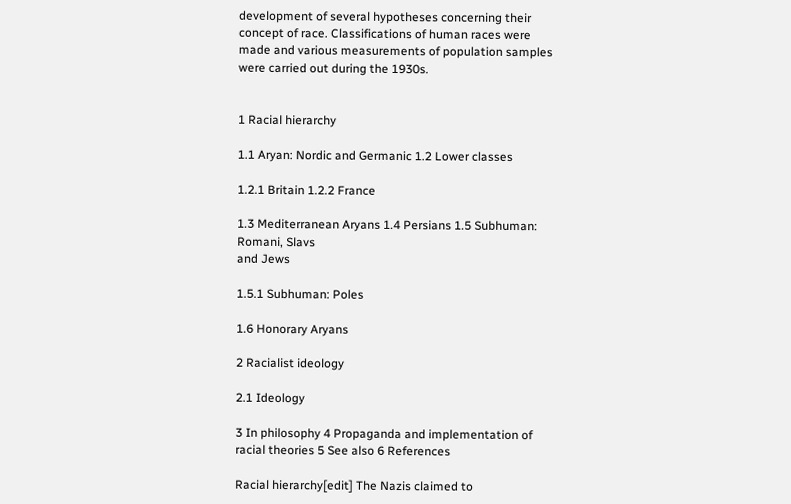development of several hypotheses concerning their concept of race. Classifications of human races were made and various measurements of population samples were carried out during the 1930s.


1 Racial hierarchy

1.1 Aryan: Nordic and Germanic 1.2 Lower classes

1.2.1 Britain 1.2.2 France

1.3 Mediterranean Aryans 1.4 Persians 1.5 Subhuman: Romani, Slavs
and Jews

1.5.1 Subhuman: Poles

1.6 Honorary Aryans

2 Racialist ideology

2.1 Ideology

3 In philosophy 4 Propaganda and implementation of racial theories 5 See also 6 References

Racial hierarchy[edit] The Nazis claimed to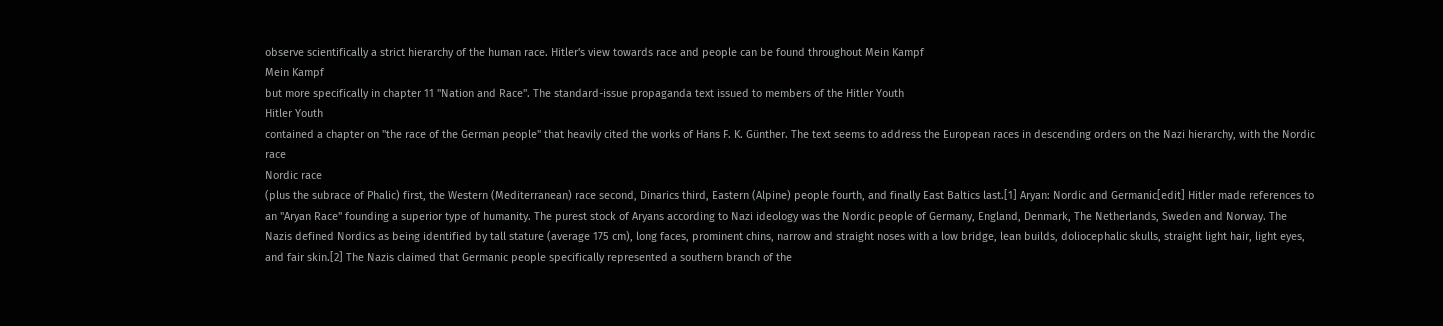observe scientifically a strict hierarchy of the human race. Hitler's view towards race and people can be found throughout Mein Kampf
Mein Kampf
but more specifically in chapter 11 "Nation and Race". The standard-issue propaganda text issued to members of the Hitler Youth
Hitler Youth
contained a chapter on "the race of the German people" that heavily cited the works of Hans F. K. Günther. The text seems to address the European races in descending orders on the Nazi hierarchy, with the Nordic race
Nordic race
(plus the subrace of Phalic) first, the Western (Mediterranean) race second, Dinarics third, Eastern (Alpine) people fourth, and finally East Baltics last.[1] Aryan: Nordic and Germanic[edit] Hitler made references to an "Aryan Race" founding a superior type of humanity. The purest stock of Aryans according to Nazi ideology was the Nordic people of Germany, England, Denmark, The Netherlands, Sweden and Norway. The Nazis defined Nordics as being identified by tall stature (average 175 cm), long faces, prominent chins, narrow and straight noses with a low bridge, lean builds, doliocephalic skulls, straight light hair, light eyes, and fair skin.[2] The Nazis claimed that Germanic people specifically represented a southern branch of the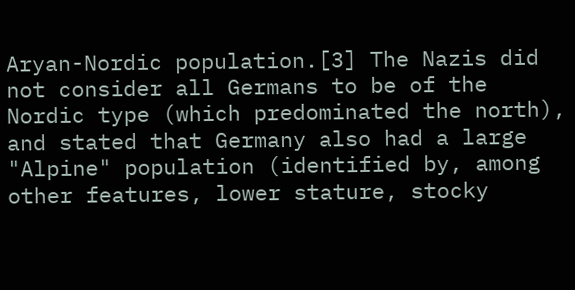Aryan-Nordic population.[3] The Nazis did not consider all Germans to be of the Nordic type (which predominated the north), and stated that Germany also had a large "Alpine" population (identified by, among other features, lower stature, stocky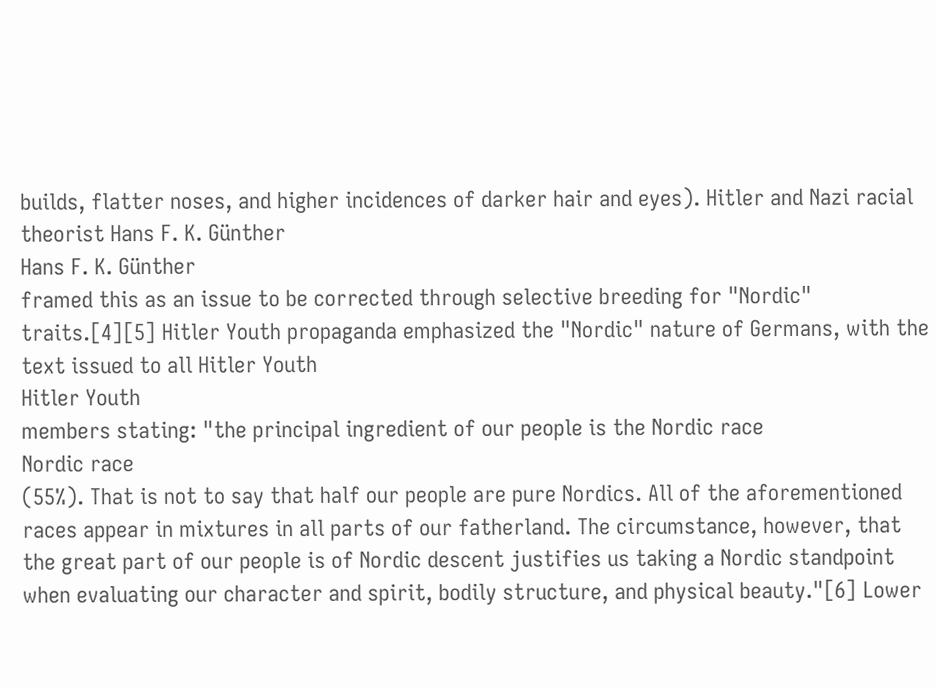builds, flatter noses, and higher incidences of darker hair and eyes). Hitler and Nazi racial theorist Hans F. K. Günther
Hans F. K. Günther
framed this as an issue to be corrected through selective breeding for "Nordic" traits.[4][5] Hitler Youth propaganda emphasized the "Nordic" nature of Germans, with the text issued to all Hitler Youth
Hitler Youth
members stating: "the principal ingredient of our people is the Nordic race
Nordic race
(55%). That is not to say that half our people are pure Nordics. All of the aforementioned races appear in mixtures in all parts of our fatherland. The circumstance, however, that the great part of our people is of Nordic descent justifies us taking a Nordic standpoint when evaluating our character and spirit, bodily structure, and physical beauty."[6] Lower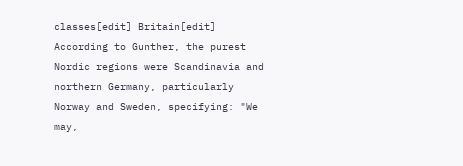classes[edit] Britain[edit] According to Gunther, the purest Nordic regions were Scandinavia and northern Germany, particularly Norway and Sweden, specifying: "We may,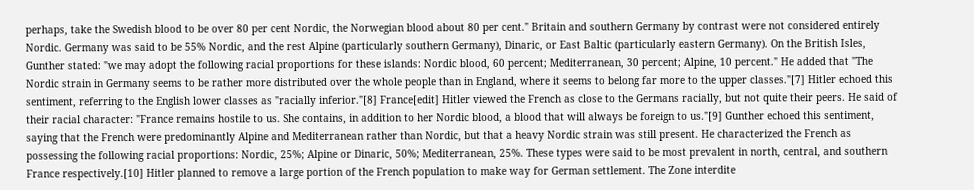perhaps, take the Swedish blood to be over 80 per cent Nordic, the Norwegian blood about 80 per cent." Britain and southern Germany by contrast were not considered entirely Nordic. Germany was said to be 55% Nordic, and the rest Alpine (particularly southern Germany), Dinaric, or East Baltic (particularly eastern Germany). On the British Isles, Gunther stated: "we may adopt the following racial proportions for these islands: Nordic blood, 60 percent; Mediterranean, 30 percent; Alpine, 10 percent." He added that "The Nordic strain in Germany seems to be rather more distributed over the whole people than in England, where it seems to belong far more to the upper classes."[7] Hitler echoed this sentiment, referring to the English lower classes as "racially inferior."[8] France[edit] Hitler viewed the French as close to the Germans racially, but not quite their peers. He said of their racial character: "France remains hostile to us. She contains, in addition to her Nordic blood, a blood that will always be foreign to us."[9] Gunther echoed this sentiment, saying that the French were predominantly Alpine and Mediterranean rather than Nordic, but that a heavy Nordic strain was still present. He characterized the French as possessing the following racial proportions: Nordic, 25%; Alpine or Dinaric, 50%; Mediterranean, 25%. These types were said to be most prevalent in north, central, and southern France respectively.[10] Hitler planned to remove a large portion of the French population to make way for German settlement. The Zone interdite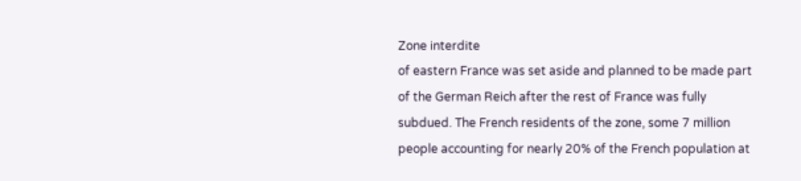Zone interdite
of eastern France was set aside and planned to be made part of the German Reich after the rest of France was fully subdued. The French residents of the zone, some 7 million people accounting for nearly 20% of the French population at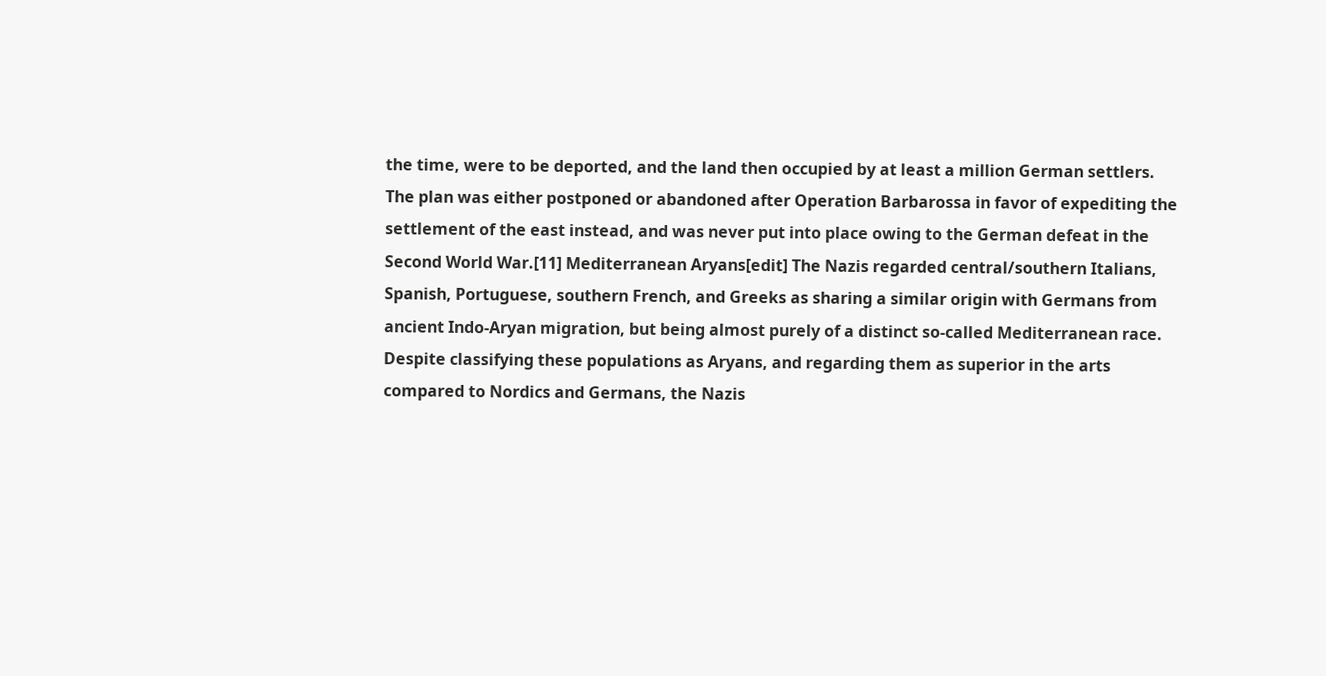the time, were to be deported, and the land then occupied by at least a million German settlers. The plan was either postponed or abandoned after Operation Barbarossa in favor of expediting the settlement of the east instead, and was never put into place owing to the German defeat in the Second World War.[11] Mediterranean Aryans[edit] The Nazis regarded central/southern Italians, Spanish, Portuguese, southern French, and Greeks as sharing a similar origin with Germans from ancient Indo-Aryan migration, but being almost purely of a distinct so-called Mediterranean race. Despite classifying these populations as Aryans, and regarding them as superior in the arts compared to Nordics and Germans, the Nazis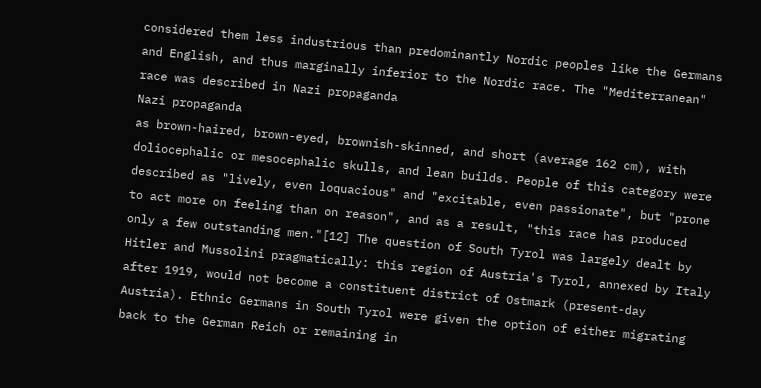considered them less industrious than predominantly Nordic peoples like the Germans and English, and thus marginally inferior to the Nordic race. The "Mediterranean" race was described in Nazi propaganda
Nazi propaganda
as brown-haired, brown-eyed, brownish-skinned, and short (average 162 cm), with doliocephalic or mesocephalic skulls, and lean builds. People of this category were described as "lively, even loquacious" and "excitable, even passionate", but "prone to act more on feeling than on reason", and as a result, "this race has produced only a few outstanding men."[12] The question of South Tyrol was largely dealt by Hitler and Mussolini pragmatically: this region of Austria's Tyrol, annexed by Italy after 1919, would not become a constituent district of Ostmark (present-day Austria). Ethnic Germans in South Tyrol were given the option of either migrating back to the German Reich or remaining in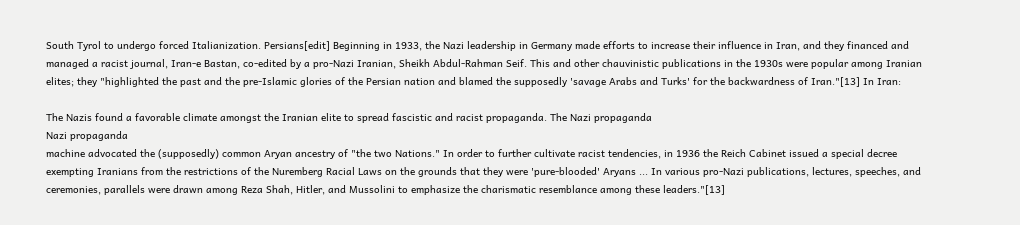South Tyrol to undergo forced Italianization. Persians[edit] Beginning in 1933, the Nazi leadership in Germany made efforts to increase their influence in Iran, and they financed and managed a racist journal, Iran-e Bastan, co-edited by a pro-Nazi Iranian, Sheikh Abdul-Rahman Seif. This and other chauvinistic publications in the 1930s were popular among Iranian elites; they "highlighted the past and the pre-Islamic glories of the Persian nation and blamed the supposedly 'savage Arabs and Turks' for the backwardness of Iran."[13] In Iran:

The Nazis found a favorable climate amongst the Iranian elite to spread fascistic and racist propaganda. The Nazi propaganda
Nazi propaganda
machine advocated the (supposedly) common Aryan ancestry of "the two Nations." In order to further cultivate racist tendencies, in 1936 the Reich Cabinet issued a special decree exempting Iranians from the restrictions of the Nuremberg Racial Laws on the grounds that they were 'pure-blooded' Aryans ... In various pro-Nazi publications, lectures, speeches, and ceremonies, parallels were drawn among Reza Shah, Hitler, and Mussolini to emphasize the charismatic resemblance among these leaders."[13]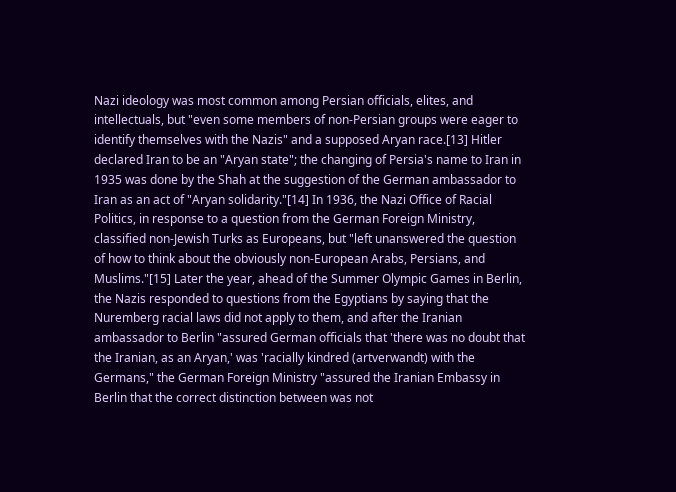Nazi ideology was most common among Persian officials, elites, and intellectuals, but "even some members of non-Persian groups were eager to identify themselves with the Nazis" and a supposed Aryan race.[13] Hitler declared Iran to be an "Aryan state"; the changing of Persia's name to Iran in 1935 was done by the Shah at the suggestion of the German ambassador to Iran as an act of "Aryan solidarity."[14] In 1936, the Nazi Office of Racial Politics, in response to a question from the German Foreign Ministry, classified non-Jewish Turks as Europeans, but "left unanswered the question of how to think about the obviously non-European Arabs, Persians, and Muslims."[15] Later the year, ahead of the Summer Olympic Games in Berlin, the Nazis responded to questions from the Egyptians by saying that the Nuremberg racial laws did not apply to them, and after the Iranian ambassador to Berlin "assured German officials that 'there was no doubt that the Iranian, as an Aryan,' was 'racially kindred (artverwandt) with the Germans," the German Foreign Ministry "assured the Iranian Embassy in Berlin that the correct distinction between was not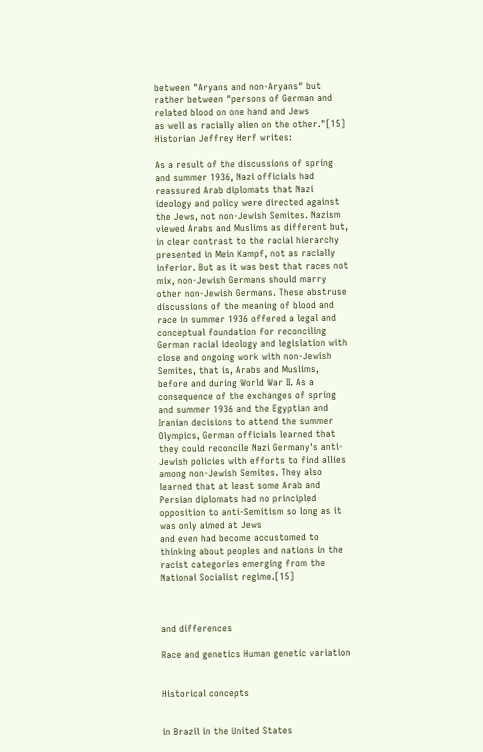between "Aryans and non-Aryans" but rather between "persons of German and related blood on one hand and Jews
as well as racially alien on the other."[15] Historian Jeffrey Herf writes:

As a result of the discussions of spring and summer 1936, Nazi officials had reassured Arab diplomats that Nazi ideology and policy were directed against the Jews, not non-Jewish Semites. Nazism
viewed Arabs and Muslims as different but, in clear contrast to the racial hierarchy presented in Mein Kampf, not as racially inferior. But as it was best that races not mix, non-Jewish Germans should marry other non-Jewish Germans. These abstruse discussions of the meaning of blood and race in summer 1936 offered a legal and conceptual foundation for reconciling German racial ideology and legislation with close and ongoing work with non-Jewish Semites, that is, Arabs and Muslims, before and during World War II. As a consequence of the exchanges of spring and summer 1936 and the Egyptian and Iranian decisions to attend the summer Olympics, German officials learned that they could reconcile Nazi Germany's anti-Jewish policies with efforts to find allies among non-Jewish Semites. They also learned that at least some Arab and Persian diplomats had no principled opposition to anti-Semitism so long as it was only aimed at Jews
and even had become accustomed to thinking about peoples and nations in the racist categories emerging from the National Socialist regime.[15]



and differences

Race and genetics Human genetic variation


Historical concepts


in Brazil in the United States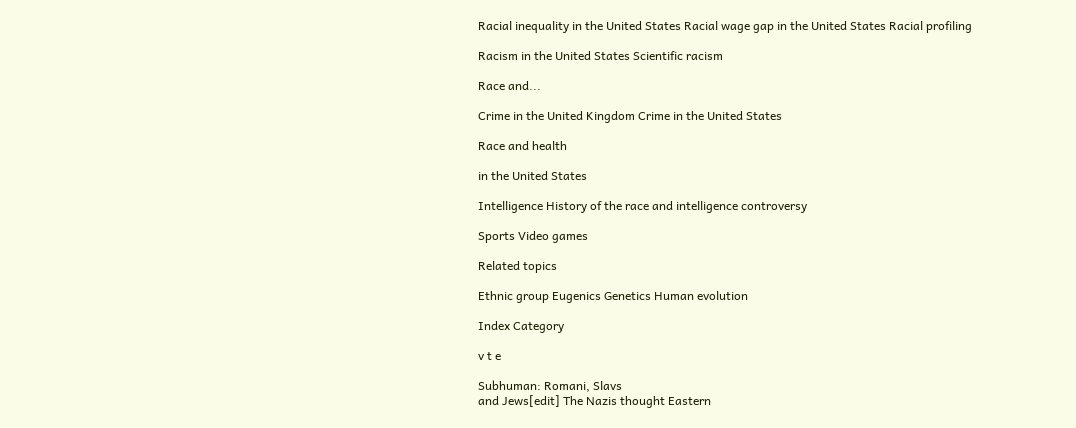Racial inequality in the United States Racial wage gap in the United States Racial profiling

Racism in the United States Scientific racism

Race and...

Crime in the United Kingdom Crime in the United States

Race and health

in the United States

Intelligence History of the race and intelligence controversy

Sports Video games

Related topics

Ethnic group Eugenics Genetics Human evolution

Index Category

v t e

Subhuman: Romani, Slavs
and Jews[edit] The Nazis thought Eastern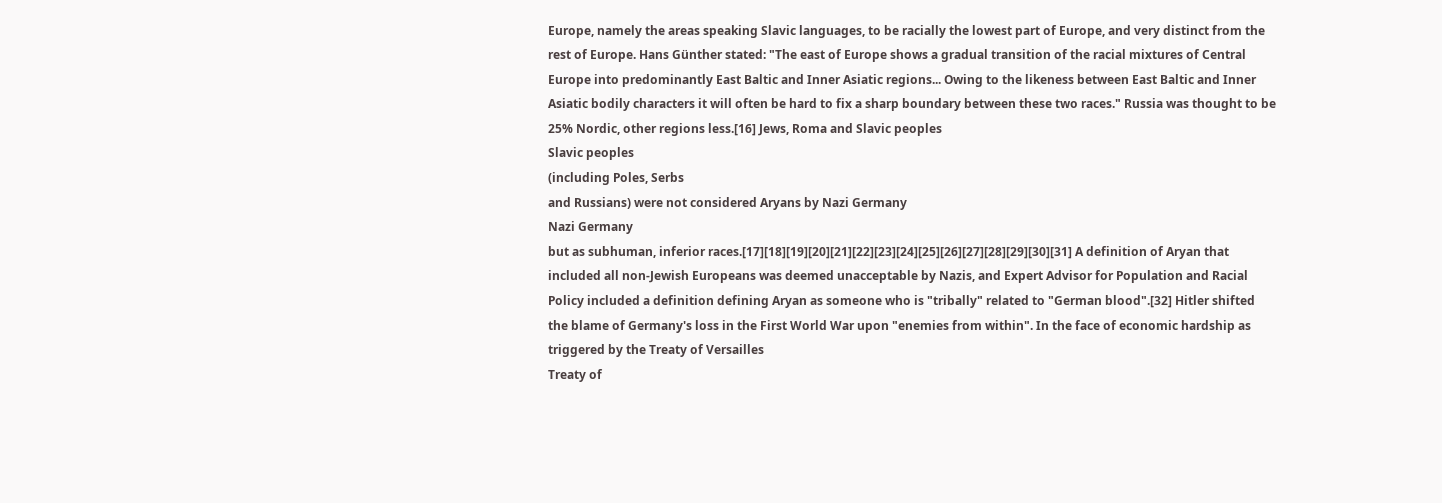Europe, namely the areas speaking Slavic languages, to be racially the lowest part of Europe, and very distinct from the rest of Europe. Hans Günther stated: "The east of Europe shows a gradual transition of the racial mixtures of Central Europe into predominantly East Baltic and Inner Asiatic regions... Owing to the likeness between East Baltic and Inner Asiatic bodily characters it will often be hard to fix a sharp boundary between these two races." Russia was thought to be 25% Nordic, other regions less.[16] Jews, Roma and Slavic peoples
Slavic peoples
(including Poles, Serbs
and Russians) were not considered Aryans by Nazi Germany
Nazi Germany
but as subhuman, inferior races.[17][18][19][20][21][22][23][24][25][26][27][28][29][30][31] A definition of Aryan that included all non-Jewish Europeans was deemed unacceptable by Nazis, and Expert Advisor for Population and Racial Policy included a definition defining Aryan as someone who is "tribally" related to "German blood".[32] Hitler shifted the blame of Germany's loss in the First World War upon "enemies from within". In the face of economic hardship as triggered by the Treaty of Versailles
Treaty of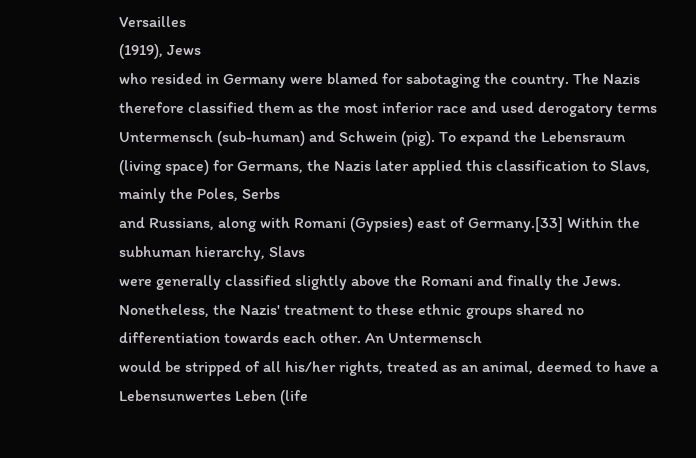Versailles
(1919), Jews
who resided in Germany were blamed for sabotaging the country. The Nazis therefore classified them as the most inferior race and used derogatory terms Untermensch (sub-human) and Schwein (pig). To expand the Lebensraum
(living space) for Germans, the Nazis later applied this classification to Slavs, mainly the Poles, Serbs
and Russians, along with Romani (Gypsies) east of Germany.[33] Within the subhuman hierarchy, Slavs
were generally classified slightly above the Romani and finally the Jews. Nonetheless, the Nazis' treatment to these ethnic groups shared no differentiation towards each other. An Untermensch
would be stripped of all his/her rights, treated as an animal, deemed to have a Lebensunwertes Leben (life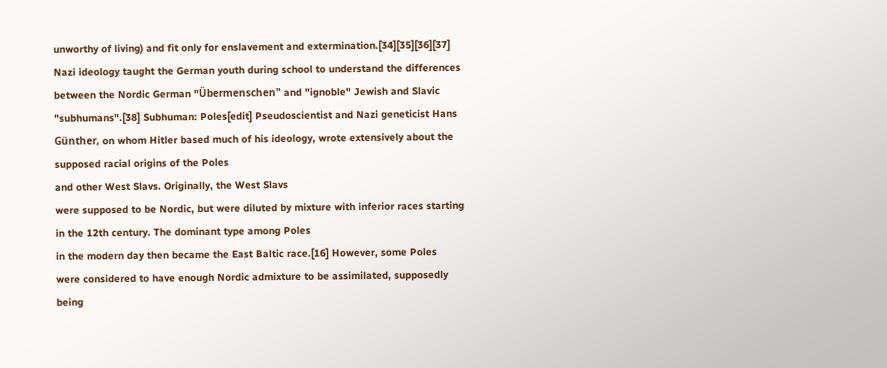unworthy of living) and fit only for enslavement and extermination.[34][35][36][37] Nazi ideology taught the German youth during school to understand the differences between the Nordic German "Übermenschen" and "ignoble" Jewish and Slavic "subhumans".[38] Subhuman: Poles[edit] Pseudoscientist and Nazi geneticist Hans Günther, on whom Hitler based much of his ideology, wrote extensively about the supposed racial origins of the Poles
and other West Slavs. Originally, the West Slavs
were supposed to be Nordic, but were diluted by mixture with inferior races starting in the 12th century. The dominant type among Poles
in the modern day then became the East Baltic race.[16] However, some Poles
were considered to have enough Nordic admixture to be assimilated, supposedly being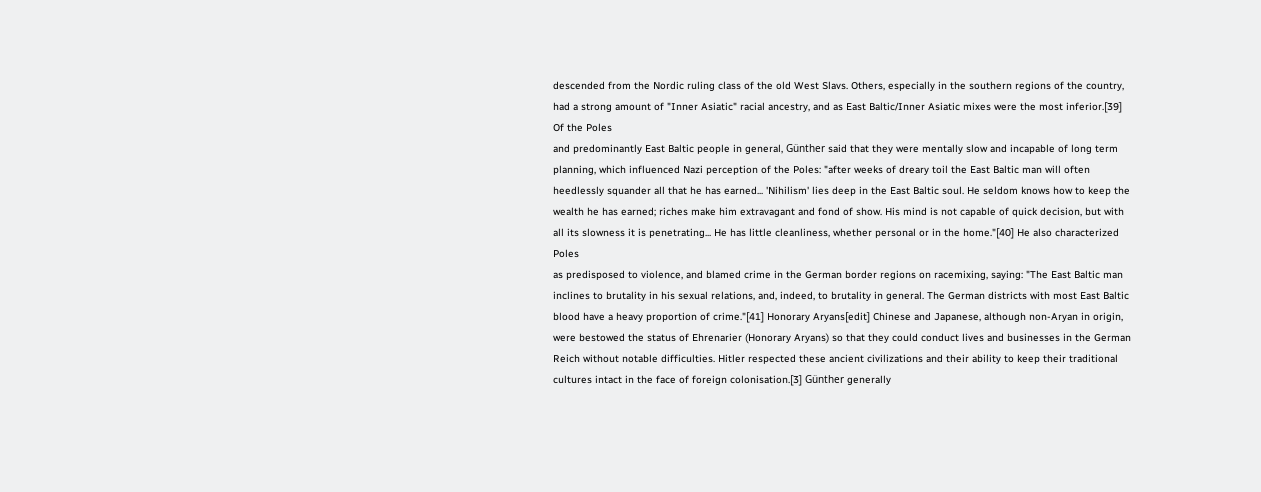descended from the Nordic ruling class of the old West Slavs. Others, especially in the southern regions of the country, had a strong amount of "Inner Asiatic" racial ancestry, and as East Baltic/Inner Asiatic mixes were the most inferior.[39] Of the Poles
and predominantly East Baltic people in general, Günther said that they were mentally slow and incapable of long term planning, which influenced Nazi perception of the Poles: "after weeks of dreary toil the East Baltic man will often heedlessly squander all that he has earned... 'Nihilism' lies deep in the East Baltic soul. He seldom knows how to keep the wealth he has earned; riches make him extravagant and fond of show. His mind is not capable of quick decision, but with all its slowness it is penetrating... He has little cleanliness, whether personal or in the home."[40] He also characterized Poles
as predisposed to violence, and blamed crime in the German border regions on racemixing, saying: "The East Baltic man inclines to brutality in his sexual relations, and, indeed, to brutality in general. The German districts with most East Baltic blood have a heavy proportion of crime."[41] Honorary Aryans[edit] Chinese and Japanese, although non-Aryan in origin, were bestowed the status of Ehrenarier (Honorary Aryans) so that they could conduct lives and businesses in the German Reich without notable difficulties. Hitler respected these ancient civilizations and their ability to keep their traditional cultures intact in the face of foreign colonisation.[3] Günther generally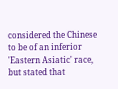considered the Chinese to be of an inferior 'Eastern Asiatic' race, but stated that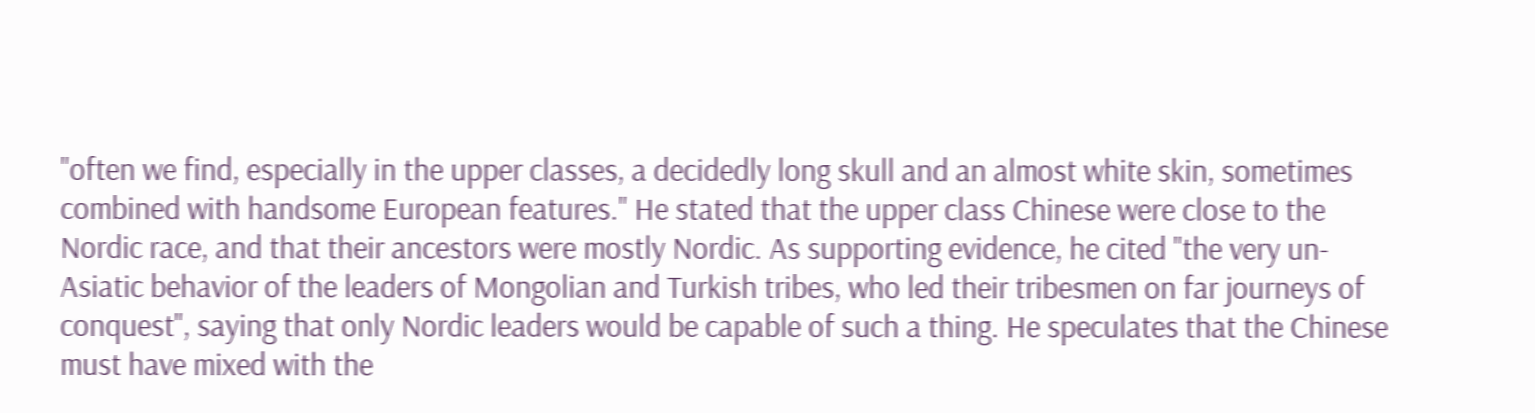"often we find, especially in the upper classes, a decidedly long skull and an almost white skin, sometimes combined with handsome European features." He stated that the upper class Chinese were close to the Nordic race, and that their ancestors were mostly Nordic. As supporting evidence, he cited "the very un-Asiatic behavior of the leaders of Mongolian and Turkish tribes, who led their tribesmen on far journeys of conquest", saying that only Nordic leaders would be capable of such a thing. He speculates that the Chinese must have mixed with the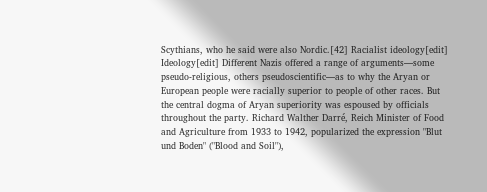Scythians, who he said were also Nordic.[42] Racialist ideology[edit] Ideology[edit] Different Nazis offered a range of arguments—some pseudo-religious, others pseudoscientific—as to why the Aryan or European people were racially superior to people of other races. But the central dogma of Aryan superiority was espoused by officials throughout the party. Richard Walther Darré, Reich Minister of Food and Agriculture from 1933 to 1942, popularized the expression "Blut und Boden" ("Blood and Soil"),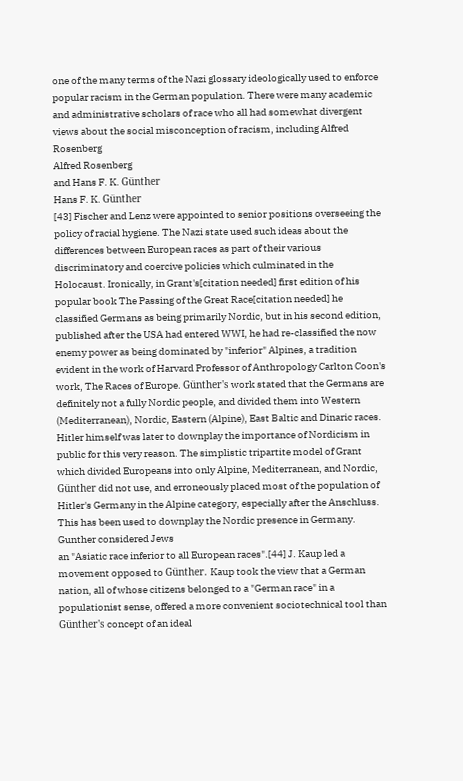one of the many terms of the Nazi glossary ideologically used to enforce popular racism in the German population. There were many academic and administrative scholars of race who all had somewhat divergent views about the social misconception of racism, including Alfred Rosenberg
Alfred Rosenberg
and Hans F. K. Günther
Hans F. K. Günther
[43] Fischer and Lenz were appointed to senior positions overseeing the policy of racial hygiene. The Nazi state used such ideas about the differences between European races as part of their various discriminatory and coercive policies which culminated in the Holocaust. Ironically, in Grant's[citation needed] first edition of his popular book The Passing of the Great Race[citation needed] he classified Germans as being primarily Nordic, but in his second edition, published after the USA had entered WWI, he had re-classified the now enemy power as being dominated by "inferior" Alpines, a tradition evident in the work of Harvard Professor of Anthropology Carlton Coon's work, The Races of Europe. Günther's work stated that the Germans are definitely not a fully Nordic people, and divided them into Western (Mediterranean), Nordic, Eastern (Alpine), East Baltic and Dinaric races. Hitler himself was later to downplay the importance of Nordicism in public for this very reason. The simplistic tripartite model of Grant which divided Europeans into only Alpine, Mediterranean, and Nordic, Günther did not use, and erroneously placed most of the population of Hitler's Germany in the Alpine category, especially after the Anschluss. This has been used to downplay the Nordic presence in Germany. Gunther considered Jews
an "Asiatic race inferior to all European races".[44] J. Kaup led a movement opposed to Günther. Kaup took the view that a German nation, all of whose citizens belonged to a "German race" in a populationist sense, offered a more convenient sociotechnical tool than Günther's concept of an ideal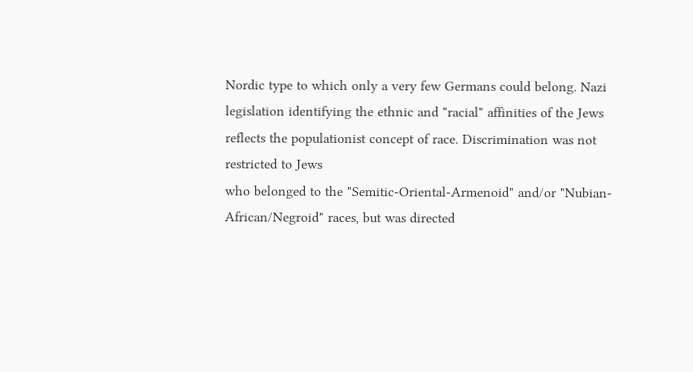Nordic type to which only a very few Germans could belong. Nazi legislation identifying the ethnic and "racial" affinities of the Jews
reflects the populationist concept of race. Discrimination was not restricted to Jews
who belonged to the "Semitic-Oriental-Armenoid" and/or "Nubian-African/Negroid" races, but was directed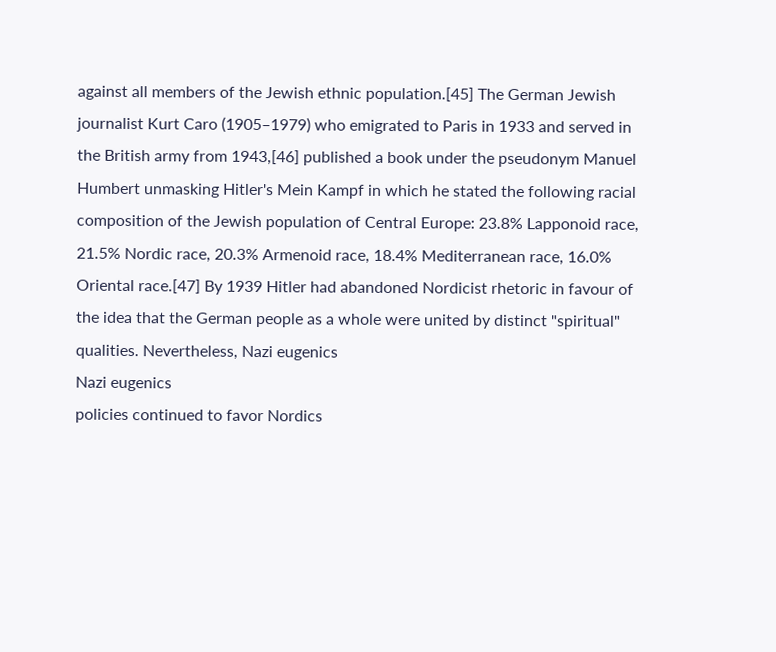against all members of the Jewish ethnic population.[45] The German Jewish journalist Kurt Caro (1905–1979) who emigrated to Paris in 1933 and served in the British army from 1943,[46] published a book under the pseudonym Manuel Humbert unmasking Hitler's Mein Kampf in which he stated the following racial composition of the Jewish population of Central Europe: 23.8% Lapponoid race, 21.5% Nordic race, 20.3% Armenoid race, 18.4% Mediterranean race, 16.0% Oriental race.[47] By 1939 Hitler had abandoned Nordicist rhetoric in favour of the idea that the German people as a whole were united by distinct "spiritual" qualities. Nevertheless, Nazi eugenics
Nazi eugenics
policies continued to favor Nordics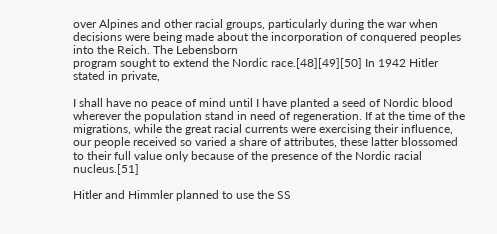over Alpines and other racial groups, particularly during the war when decisions were being made about the incorporation of conquered peoples into the Reich. The Lebensborn
program sought to extend the Nordic race.[48][49][50] In 1942 Hitler stated in private,

I shall have no peace of mind until I have planted a seed of Nordic blood wherever the population stand in need of regeneration. If at the time of the migrations, while the great racial currents were exercising their influence, our people received so varied a share of attributes, these latter blossomed to their full value only because of the presence of the Nordic racial nucleus.[51]

Hitler and Himmler planned to use the SS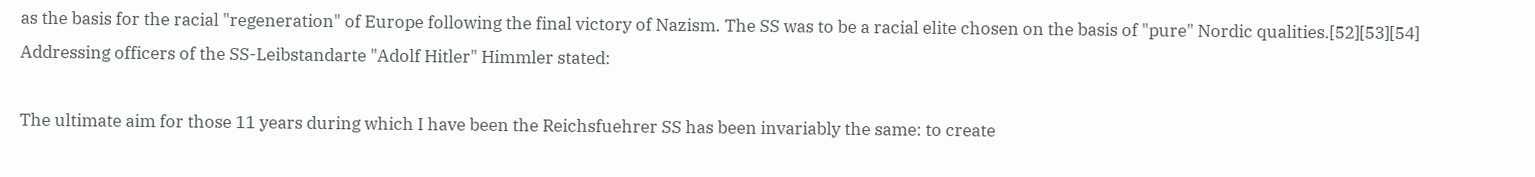as the basis for the racial "regeneration" of Europe following the final victory of Nazism. The SS was to be a racial elite chosen on the basis of "pure" Nordic qualities.[52][53][54] Addressing officers of the SS-Leibstandarte "Adolf Hitler" Himmler stated:

The ultimate aim for those 11 years during which I have been the Reichsfuehrer SS has been invariably the same: to create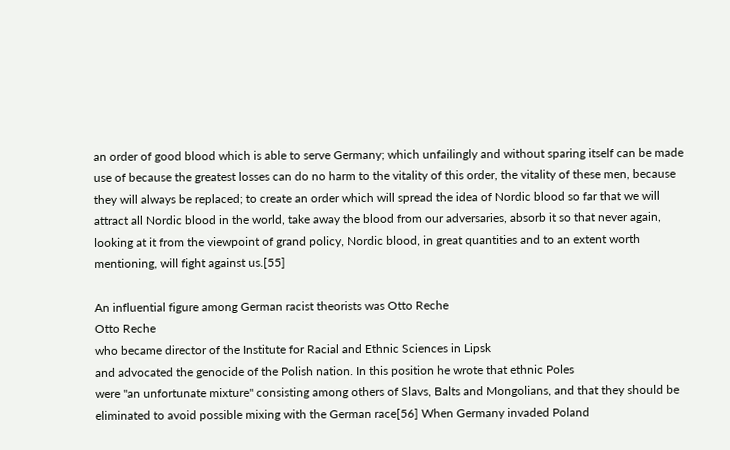an order of good blood which is able to serve Germany; which unfailingly and without sparing itself can be made use of because the greatest losses can do no harm to the vitality of this order, the vitality of these men, because they will always be replaced; to create an order which will spread the idea of Nordic blood so far that we will attract all Nordic blood in the world, take away the blood from our adversaries, absorb it so that never again, looking at it from the viewpoint of grand policy, Nordic blood, in great quantities and to an extent worth mentioning, will fight against us.[55]

An influential figure among German racist theorists was Otto Reche
Otto Reche
who became director of the Institute for Racial and Ethnic Sciences in Lipsk
and advocated the genocide of the Polish nation. In this position he wrote that ethnic Poles
were "an unfortunate mixture" consisting among others of Slavs, Balts and Mongolians, and that they should be eliminated to avoid possible mixing with the German race[56] When Germany invaded Poland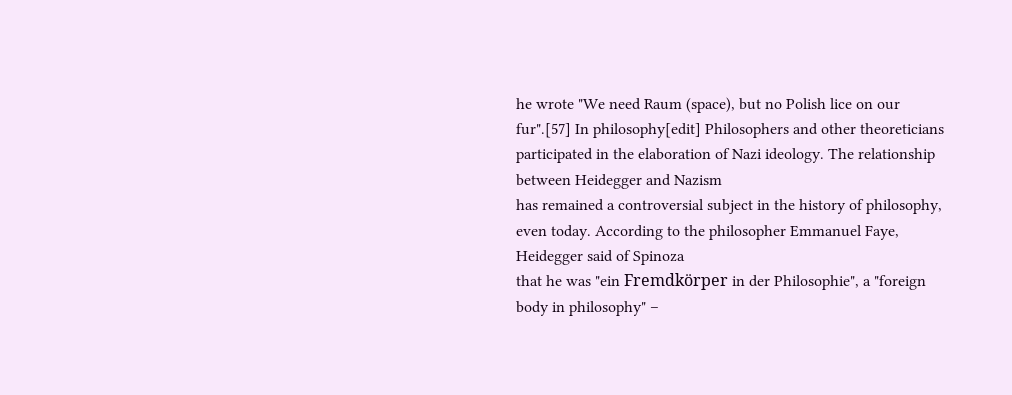he wrote "We need Raum (space), but no Polish lice on our fur".[57] In philosophy[edit] Philosophers and other theoreticians participated in the elaboration of Nazi ideology. The relationship between Heidegger and Nazism
has remained a controversial subject in the history of philosophy, even today. According to the philosopher Emmanuel Faye, Heidegger said of Spinoza
that he was "ein Fremdkörper in der Philosophie", a "foreign body in philosophy" –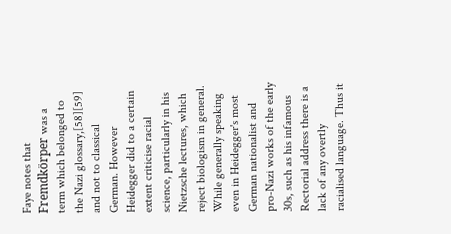Faye notes that Fremdkörper was a term which belonged to the Nazi glossary,[58][59] and not to classical German. However Heidegger did to a certain extent criticise racial science, particularly in his Nietzsche lectures, which reject biologism in general. While generally speaking even in Heidegger's most German nationalist and pro-Nazi works of the early 30s, such as his infamous Rectorial address there is a lack of any overtly racialised language. Thus it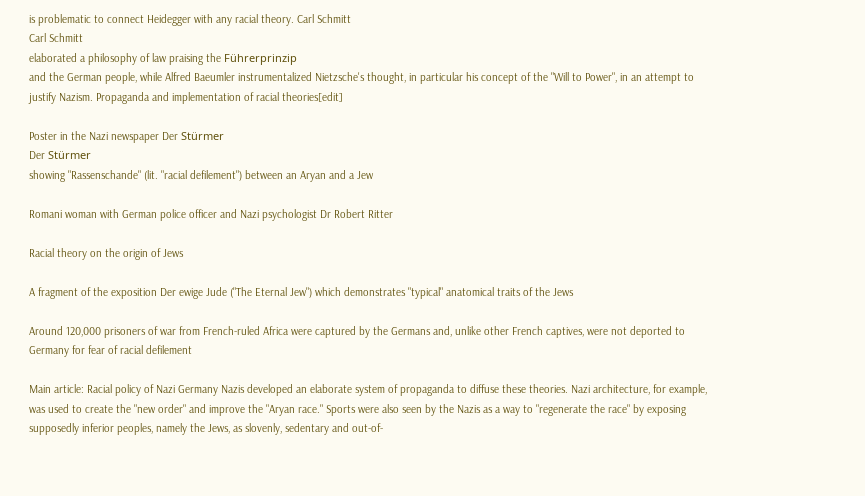is problematic to connect Heidegger with any racial theory. Carl Schmitt
Carl Schmitt
elaborated a philosophy of law praising the Führerprinzip
and the German people, while Alfred Baeumler instrumentalized Nietzsche's thought, in particular his concept of the "Will to Power", in an attempt to justify Nazism. Propaganda and implementation of racial theories[edit]

Poster in the Nazi newspaper Der Stürmer
Der Stürmer
showing "Rassenschande" (lit. "racial defilement") between an Aryan and a Jew

Romani woman with German police officer and Nazi psychologist Dr Robert Ritter

Racial theory on the origin of Jews

A fragment of the exposition Der ewige Jude ("The Eternal Jew") which demonstrates "typical" anatomical traits of the Jews

Around 120,000 prisoners of war from French-ruled Africa were captured by the Germans and, unlike other French captives, were not deported to Germany for fear of racial defilement

Main article: Racial policy of Nazi Germany Nazis developed an elaborate system of propaganda to diffuse these theories. Nazi architecture, for example, was used to create the "new order" and improve the "Aryan race." Sports were also seen by the Nazis as a way to "regenerate the race" by exposing supposedly inferior peoples, namely the Jews, as slovenly, sedentary and out-of-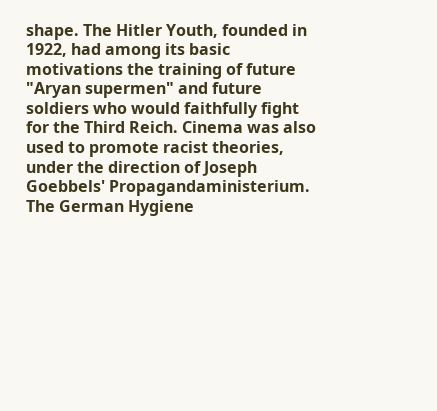shape. The Hitler Youth, founded in 1922, had among its basic motivations the training of future "Aryan supermen" and future soldiers who would faithfully fight for the Third Reich. Cinema was also used to promote racist theories, under the direction of Joseph Goebbels' Propagandaministerium. The German Hygiene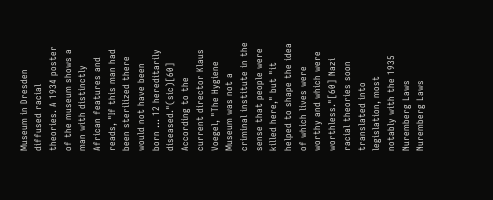Museum in Dresden diffused racial theories. A 1934 poster of the museum shows a man with distinctly African features and reads, "If this man had been sterilized there would not have been born ... 12 hereditarily diseased."(sic)[60] According to the current director Klaus Voegel, "The Hygiene Museum was not a criminal institute in the sense that people were killed here," but "it helped to shape the idea of which lives were worthy and which were worthless."[60] Nazi racial theories soon translated into legislation, most notably with the 1935 Nuremberg Laws
Nuremberg Laws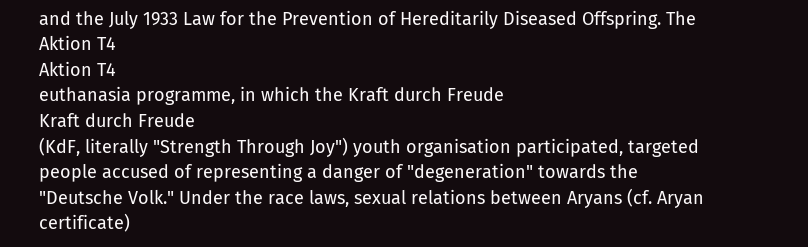and the July 1933 Law for the Prevention of Hereditarily Diseased Offspring. The Aktion T4
Aktion T4
euthanasia programme, in which the Kraft durch Freude
Kraft durch Freude
(KdF, literally "Strength Through Joy") youth organisation participated, targeted people accused of representing a danger of "degeneration" towards the "Deutsche Volk." Under the race laws, sexual relations between Aryans (cf. Aryan certificate)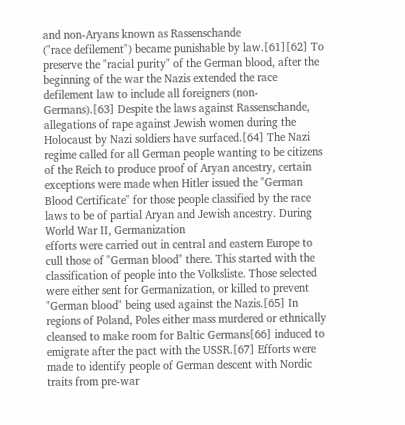and non-Aryans known as Rassenschande
("race defilement") became punishable by law.[61][62] To preserve the "racial purity" of the German blood, after the beginning of the war the Nazis extended the race defilement law to include all foreigners (non-Germans).[63] Despite the laws against Rassenschande, allegations of rape against Jewish women during the Holocaust by Nazi soldiers have surfaced.[64] The Nazi regime called for all German people wanting to be citizens of the Reich to produce proof of Aryan ancestry, certain exceptions were made when Hitler issued the "German Blood Certificate" for those people classified by the race laws to be of partial Aryan and Jewish ancestry. During World War II, Germanization
efforts were carried out in central and eastern Europe to cull those of "German blood" there. This started with the classification of people into the Volksliste. Those selected were either sent for Germanization, or killed to prevent "German blood" being used against the Nazis.[65] In regions of Poland, Poles either mass murdered or ethnically cleansed to make room for Baltic Germans[66] induced to emigrate after the pact with the USSR.[67] Efforts were made to identify people of German descent with Nordic traits from pre-war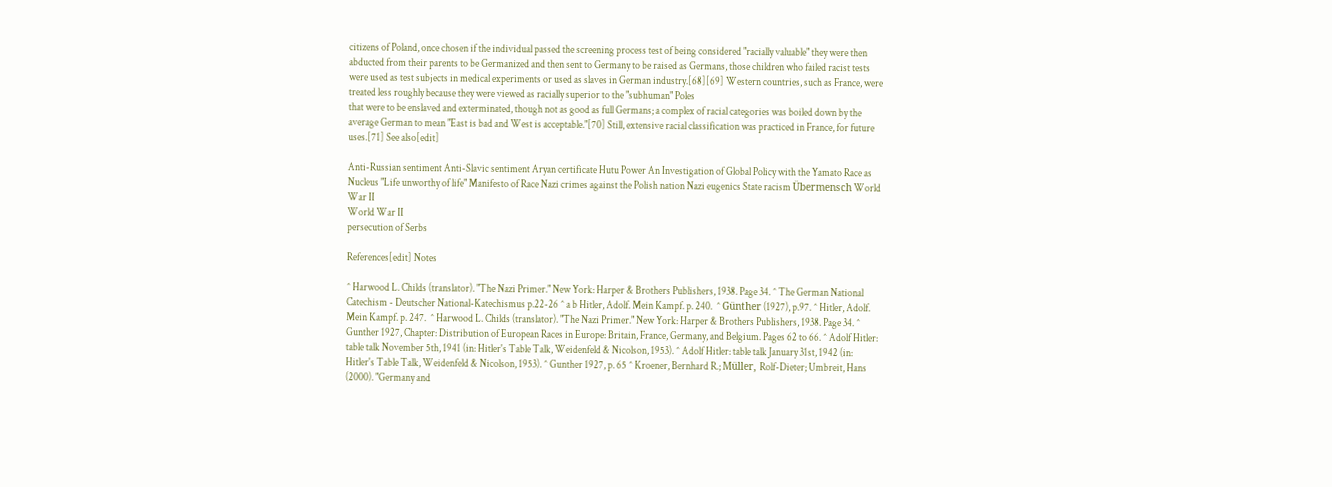citizens of Poland, once chosen if the individual passed the screening process test of being considered "racially valuable" they were then abducted from their parents to be Germanized and then sent to Germany to be raised as Germans, those children who failed racist tests were used as test subjects in medical experiments or used as slaves in German industry.[68][69] Western countries, such as France, were treated less roughly because they were viewed as racially superior to the "subhuman" Poles
that were to be enslaved and exterminated, though not as good as full Germans; a complex of racial categories was boiled down by the average German to mean "East is bad and West is acceptable."[70] Still, extensive racial classification was practiced in France, for future uses.[71] See also[edit]

Anti-Russian sentiment Anti-Slavic sentiment Aryan certificate Hutu Power An Investigation of Global Policy with the Yamato Race as Nucleus "Life unworthy of life" Manifesto of Race Nazi crimes against the Polish nation Nazi eugenics State racism Übermensch World War II
World War II
persecution of Serbs

References[edit] Notes

^ Harwood L. Childs (translator). "The Nazi Primer." New York: Harper & Brothers Publishers, 1938. Page 34. ^ The German National Catechism - Deutscher National-Katechismus p.22-26 ^ a b Hitler, Adolf. Mein Kampf. p. 240.  ^ Günther (1927), p.97. ^ Hitler, Adolf. Mein Kampf. p. 247.  ^ Harwood L. Childs (translator). "The Nazi Primer." New York: Harper & Brothers Publishers, 1938. Page 34. ^ Gunther 1927, Chapter: Distribution of European Races in Europe: Britain, France, Germany, and Belgium. Pages 62 to 66. ^ Adolf Hitler: table talk November 5th, 1941 (in: Hitler's Table Talk, Weidenfeld & Nicolson, 1953). ^ Adolf Hitler: table talk January 31st, 1942 (in: Hitler's Table Talk, Weidenfeld & Nicolson, 1953). ^ Gunther 1927, p. 65 ^ Kroener, Bernhard R.; Müller, Rolf-Dieter; Umbreit, Hans (2000). "Germany and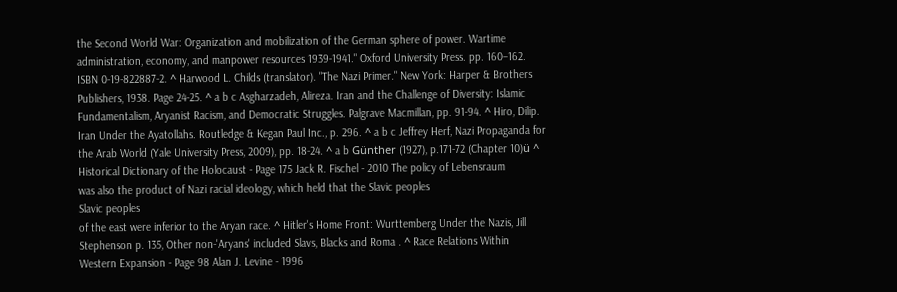the Second World War: Organization and mobilization of the German sphere of power. Wartime administration, economy, and manpower resources 1939-1941." Oxford University Press. pp. 160–162. ISBN 0-19-822887-2. ^ Harwood L. Childs (translator). "The Nazi Primer." New York: Harper & Brothers Publishers, 1938. Page 24-25. ^ a b c Asgharzadeh, Alireza. Iran and the Challenge of Diversity: Islamic Fundamentalism, Aryanist Racism, and Democratic Struggles. Palgrave Macmillan, pp. 91-94. ^ Hiro, Dilip. Iran Under the Ayatollahs. Routledge & Kegan Paul Inc., p. 296. ^ a b c Jeffrey Herf, Nazi Propaganda for the Arab World (Yale University Press, 2009), pp. 18-24. ^ a b Günther (1927), p.171-72 (Chapter 10)ü ^ Historical Dictionary of the Holocaust - Page 175 Jack R. Fischel - 2010 The policy of Lebensraum
was also the product of Nazi racial ideology, which held that the Slavic peoples
Slavic peoples
of the east were inferior to the Aryan race. ^ Hitler's Home Front: Wurttemberg Under the Nazis, Jill Stephenson p. 135, Other non-'Aryans' included Slavs, Blacks and Roma . ^ Race Relations Within Western Expansion - Page 98 Alan J. Levine - 1996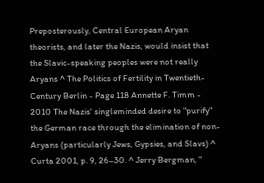Preposterously, Central European Aryan theorists, and later the Nazis, would insist that the Slavic-speaking peoples were not really Aryans ^ The Politics of Fertility in Twentieth-Century Berlin - Page 118 Annette F. Timm - 2010 The Nazis' singleminded desire to "purify" the German race through the elimination of non-Aryans (particularly Jews, Gypsies, and Slavs) ^ Curta 2001, p. 9, 26–30. ^ Jerry Bergman, "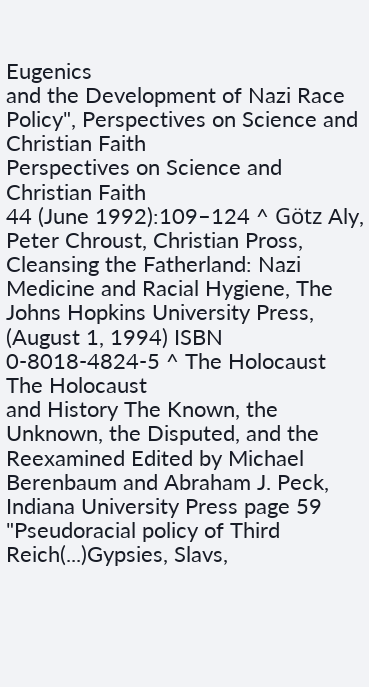Eugenics
and the Development of Nazi Race Policy", Perspectives on Science and Christian Faith
Perspectives on Science and Christian Faith
44 (June 1992):109–124 ^ Götz Aly, Peter Chroust, Christian Pross, Cleansing the Fatherland: Nazi Medicine and Racial Hygiene, The Johns Hopkins University Press, (August 1, 1994) ISBN 0-8018-4824-5 ^ The Holocaust
The Holocaust
and History The Known, the Unknown, the Disputed, and the Reexamined Edited by Michael Berenbaum and Abraham J. Peck, Indiana University Press page 59 "Pseudoracial policy of Third Reich(...)Gypsies, Slavs,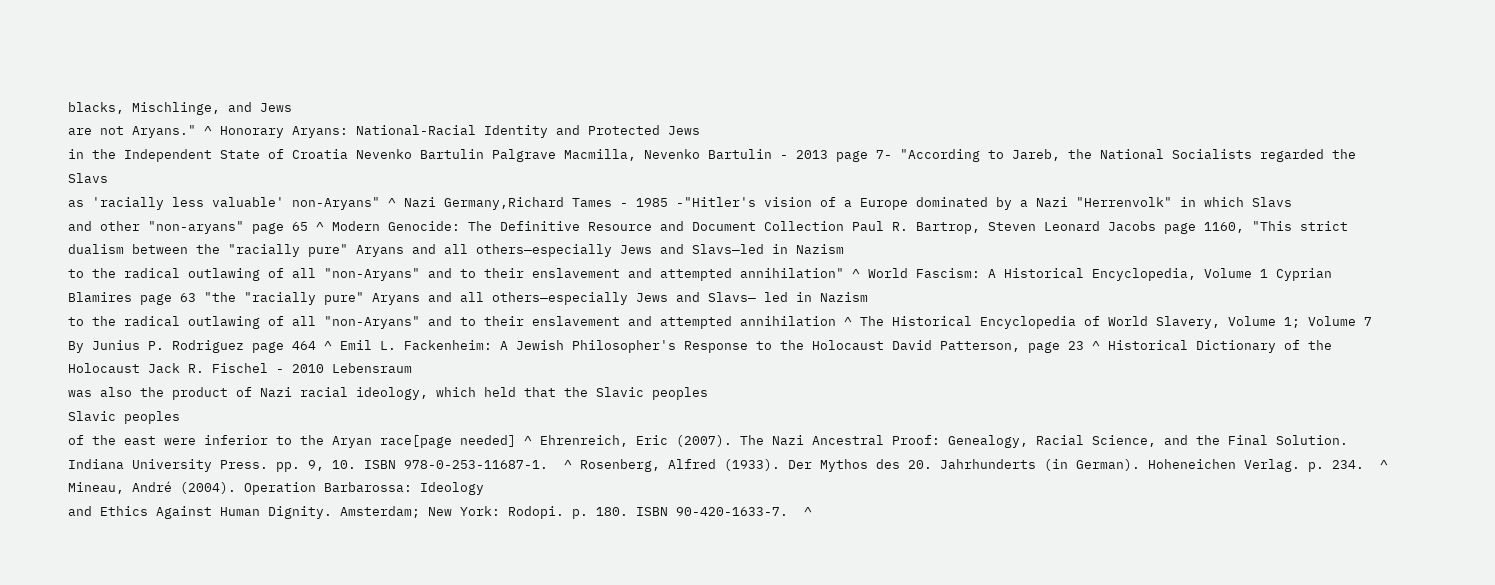blacks, Mischlinge, and Jews
are not Aryans." ^ Honorary Aryans: National-Racial Identity and Protected Jews
in the Independent State of Croatia Nevenko Bartulin Palgrave Macmilla, Nevenko Bartulin - 2013 page 7- "According to Jareb, the National Socialists regarded the Slavs
as 'racially less valuable' non-Aryans" ^ Nazi Germany,Richard Tames - 1985 -"Hitler's vision of a Europe dominated by a Nazi "Herrenvolk" in which Slavs
and other "non-aryans" page 65 ^ Modern Genocide: The Definitive Resource and Document Collection Paul R. Bartrop, Steven Leonard Jacobs page 1160, "This strict dualism between the "racially pure" Aryans and all others—especially Jews and Slavs—led in Nazism
to the radical outlawing of all "non-Aryans" and to their enslavement and attempted annihilation" ^ World Fascism: A Historical Encyclopedia, Volume 1 Cyprian Blamires page 63 "the "racially pure" Aryans and all others—especially Jews and Slavs— led in Nazism
to the radical outlawing of all "non-Aryans" and to their enslavement and attempted annihilation ^ The Historical Encyclopedia of World Slavery, Volume 1; Volume 7 By Junius P. Rodriguez page 464 ^ Emil L. Fackenheim: A Jewish Philosopher's Response to the Holocaust David Patterson, page 23 ^ Historical Dictionary of the Holocaust Jack R. Fischel - 2010 Lebensraum
was also the product of Nazi racial ideology, which held that the Slavic peoples
Slavic peoples
of the east were inferior to the Aryan race[page needed] ^ Ehrenreich, Eric (2007). The Nazi Ancestral Proof: Genealogy, Racial Science, and the Final Solution. Indiana University Press. pp. 9, 10. ISBN 978-0-253-11687-1.  ^ Rosenberg, Alfred (1933). Der Mythos des 20. Jahrhunderts (in German). Hoheneichen Verlag. p. 234.  ^ Mineau, André (2004). Operation Barbarossa: Ideology
and Ethics Against Human Dignity. Amsterdam; New York: Rodopi. p. 180. ISBN 90-420-1633-7.  ^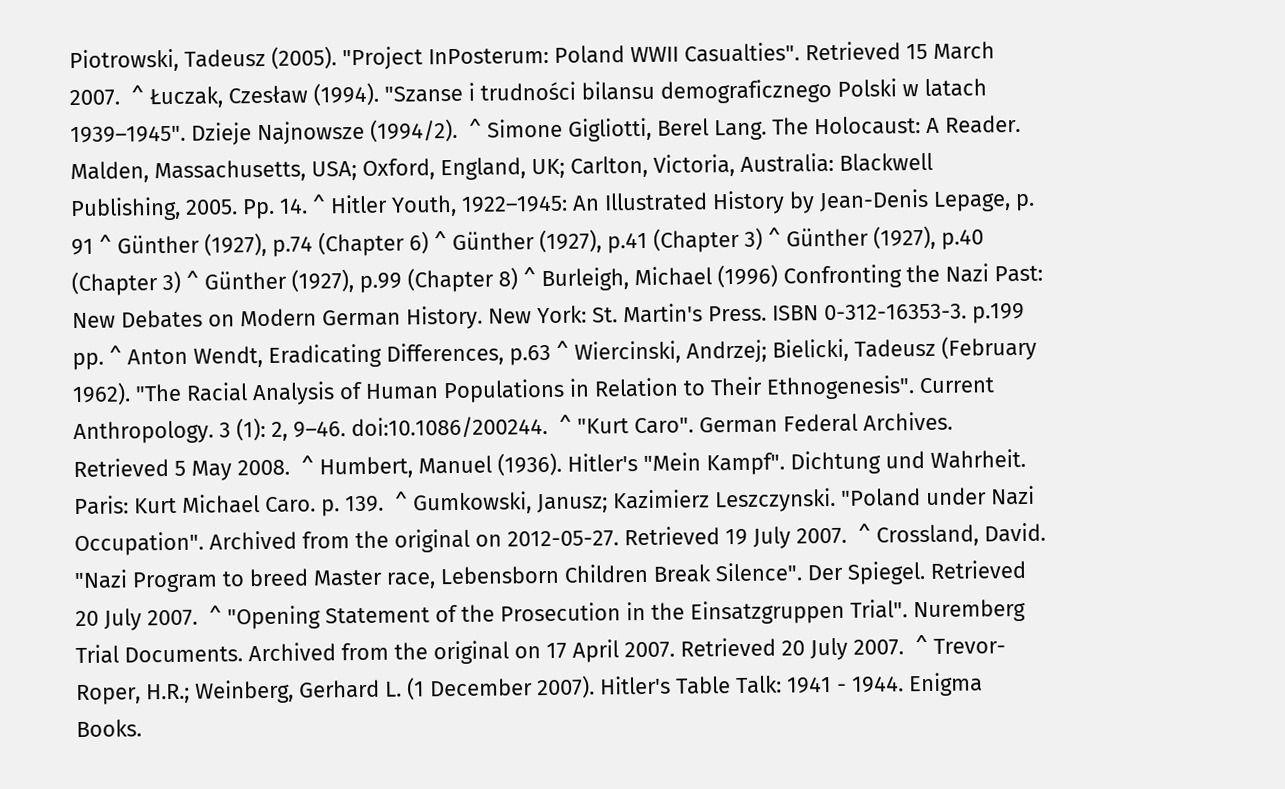Piotrowski, Tadeusz (2005). "Project InPosterum: Poland WWII Casualties". Retrieved 15 March 2007.  ^ Łuczak, Czesław (1994). "Szanse i trudności bilansu demograficznego Polski w latach 1939–1945". Dzieje Najnowsze (1994/2).  ^ Simone Gigliotti, Berel Lang. The Holocaust: A Reader. Malden, Massachusetts, USA; Oxford, England, UK; Carlton, Victoria, Australia: Blackwell Publishing, 2005. Pp. 14. ^ Hitler Youth, 1922–1945: An Illustrated History by Jean-Denis Lepage, p. 91 ^ Günther (1927), p.74 (Chapter 6) ^ Günther (1927), p.41 (Chapter 3) ^ Günther (1927), p.40 (Chapter 3) ^ Günther (1927), p.99 (Chapter 8) ^ Burleigh, Michael (1996) Confronting the Nazi Past: New Debates on Modern German History. New York: St. Martin's Press. ISBN 0-312-16353-3. p.199 pp. ^ Anton Wendt, Eradicating Differences, p.63 ^ Wiercinski, Andrzej; Bielicki, Tadeusz (February 1962). "The Racial Analysis of Human Populations in Relation to Their Ethnogenesis". Current Anthropology. 3 (1): 2, 9–46. doi:10.1086/200244.  ^ "Kurt Caro". German Federal Archives. Retrieved 5 May 2008.  ^ Humbert, Manuel (1936). Hitler's "Mein Kampf". Dichtung und Wahrheit. Paris: Kurt Michael Caro. p. 139.  ^ Gumkowski, Janusz; Kazimierz Leszczynski. "Poland under Nazi Occupation". Archived from the original on 2012-05-27. Retrieved 19 July 2007.  ^ Crossland, David. "Nazi Program to breed Master race, Lebensborn Children Break Silence". Der Spiegel. Retrieved 20 July 2007.  ^ "Opening Statement of the Prosecution in the Einsatzgruppen Trial". Nuremberg Trial Documents. Archived from the original on 17 April 2007. Retrieved 20 July 2007.  ^ Trevor-Roper, H.R.; Weinberg, Gerhard L. (1 December 2007). Hitler's Table Talk: 1941 - 1944. Enigma Books.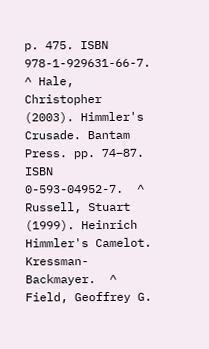p. 475. ISBN 978-1-929631-66-7.  ^ Hale, Christopher (2003). Himmler's Crusade. Bantam Press. pp. 74–87. ISBN 0-593-04952-7.  ^ Russell, Stuart (1999). Heinrich Himmler's Camelot. Kressman-Backmayer.  ^ Field, Geoffrey G.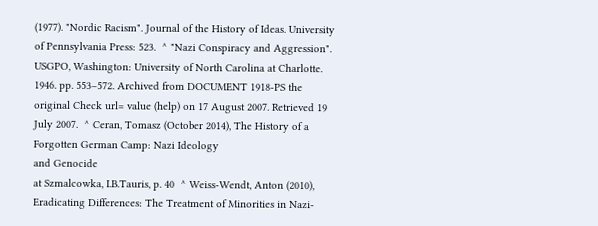(1977). "Nordic Racism". Journal of the History of Ideas. University of Pennsylvania Press: 523.  ^ "Nazi Conspiracy and Aggression". USGPO, Washington: University of North Carolina at Charlotte. 1946. pp. 553–572. Archived from DOCUMENT 1918-PS the original Check url= value (help) on 17 August 2007. Retrieved 19 July 2007.  ^ Ceran, Tomasz (October 2014), The History of a Forgotten German Camp: Nazi Ideology
and Genocide
at Szmalcowka, I.B.Tauris, p. 40  ^ Weiss-Wendt, Anton (2010), Eradicating Differences: The Treatment of Minorities in Nazi-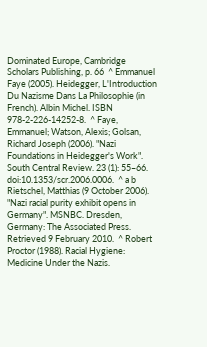Dominated Europe, Cambridge Scholars Publishing, p. 66  ^ Emmanuel Faye (2005). Heidegger, L'Introduction Du Nazisme Dans La Philosophie (in French). Albin Michel. ISBN 978-2-226-14252-8.  ^ Faye, Emmanuel; Watson, Alexis; Golsan, Richard Joseph (2006). "Nazi Foundations in Heidegger's Work". South Central Review. 23 (1): 55–66. doi:10.1353/scr.2006.0006.  ^ a b Rietschel, Matthias (9 October 2006). "Nazi racial purity exhibit opens in Germany". MSNBC. Dresden, Germany: The Associated Press. Retrieved 9 February 2010.  ^ Robert Proctor (1988). Racial Hygiene: Medicine Under the Nazis.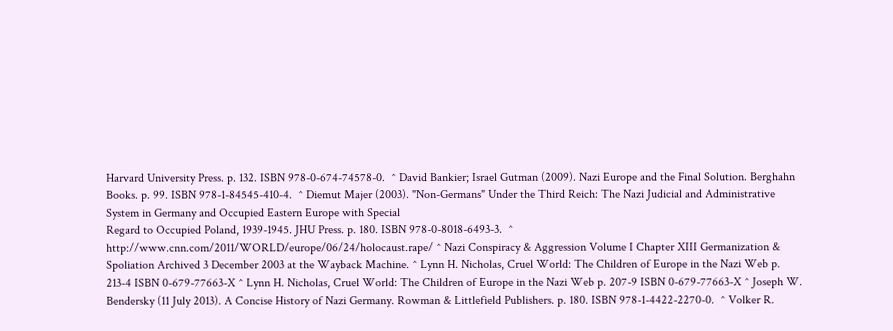Harvard University Press. p. 132. ISBN 978-0-674-74578-0.  ^ David Bankier; Israel Gutman (2009). Nazi Europe and the Final Solution. Berghahn Books. p. 99. ISBN 978-1-84545-410-4.  ^ Diemut Majer (2003). "Non-Germans" Under the Third Reich: The Nazi Judicial and Administrative System in Germany and Occupied Eastern Europe with Special
Regard to Occupied Poland, 1939-1945. JHU Press. p. 180. ISBN 978-0-8018-6493-3.  ^ http://www.cnn.com/2011/WORLD/europe/06/24/holocaust.rape/ ^ Nazi Conspiracy & Aggression Volume I Chapter XIII Germanization & Spoliation Archived 3 December 2003 at the Wayback Machine. ^ Lynn H. Nicholas, Cruel World: The Children of Europe in the Nazi Web p. 213-4 ISBN 0-679-77663-X ^ Lynn H. Nicholas, Cruel World: The Children of Europe in the Nazi Web p. 207-9 ISBN 0-679-77663-X ^ Joseph W. Bendersky (11 July 2013). A Concise History of Nazi Germany. Rowman & Littlefield Publishers. p. 180. ISBN 978-1-4422-2270-0.  ^ Volker R.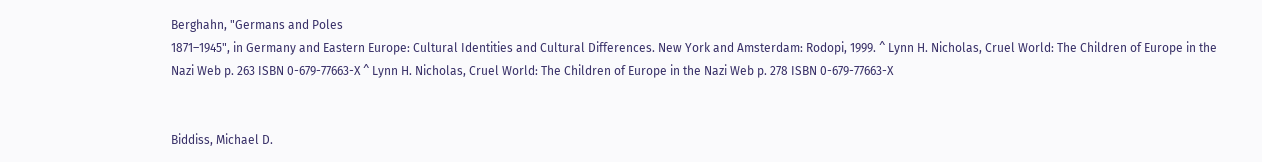Berghahn, "Germans and Poles
1871–1945", in Germany and Eastern Europe: Cultural Identities and Cultural Differences. New York and Amsterdam: Rodopi, 1999. ^ Lynn H. Nicholas, Cruel World: The Children of Europe in the Nazi Web p. 263 ISBN 0-679-77663-X ^ Lynn H. Nicholas, Cruel World: The Children of Europe in the Nazi Web p. 278 ISBN 0-679-77663-X


Biddiss, Michael D.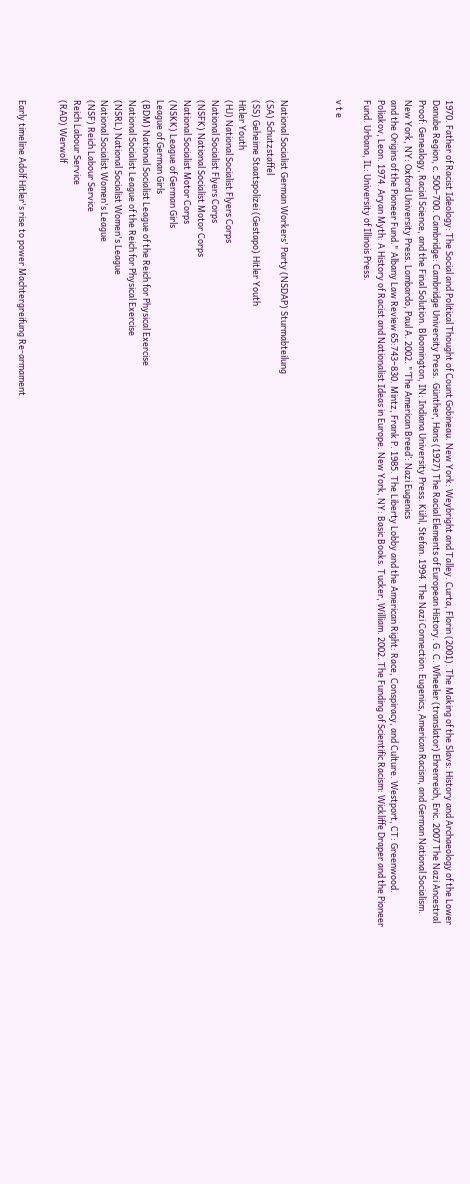1970. Father of Racist Ideology: The Social and Political Thought of Count Gobineau. New York: Weybright and Talley. Curta, Florin (2001). The Making of the Slavs: History and Archaeology of the Lower Danube Region, c. 500–700. Cambridge: Cambridge University Press.  Günther, Hans (1927) The Racial Elements of European History. G. C. Wheeler (translator) Ehrenreich, Eric. 2007 The Nazi Ancestral Proof: Genealogy, Racial Science, and the Final Solution. Bloomington, IN: Indiana University Press. Kühl, Stefan. 1994. The Nazi Connection: Eugenics, American Racism, and German National Socialism. New York, NY: Oxford University Press. Lombardo, Paul A. 2002. "‘The American Breed’: Nazi Eugenics
and the Origins of the Pioneer Fund." Albany Law Review 65:743–830. Mintz, Frank P. 1985. The Liberty Lobby and the American Right: Race, Conspiracy, and Culture. Westport, CT: Greenwood. Poliakov, Leon. 1974. Aryan Myth: A History of Racist and Nationalist Ideas in Europe. New York, NY: Basic Books. Tucker, William. 2002. The Funding of Scientific Racism: Wickliffe Draper and the Pioneer Fund. Urbana, IL: University of Illinois Press.

v t e



National Socialist German Workers' Party (NSDAP) Sturmabteilung
(SA) Schutzstaffel
(SS) Geheime Staatspolizei (Gestapo) Hitler Youth
Hitler Youth
(HJ) National Socialist Flyers Corps
National Socialist Flyers Corps
(NSFK) National Socialist Motor Corps
National Socialist Motor Corps
(NSKK) League of German Girls
League of German Girls
(BDM) National Socialist League of the Reich for Physical Exercise
National Socialist League of the Reich for Physical Exercise
(NSRL) National Socialist Women's League
National Socialist Women's League
(NSF) Reich Labour Service
Reich Labour Service
(RAD) Werwolf


Early timeline Adolf Hitler's rise to power Machtergreifung Re-armament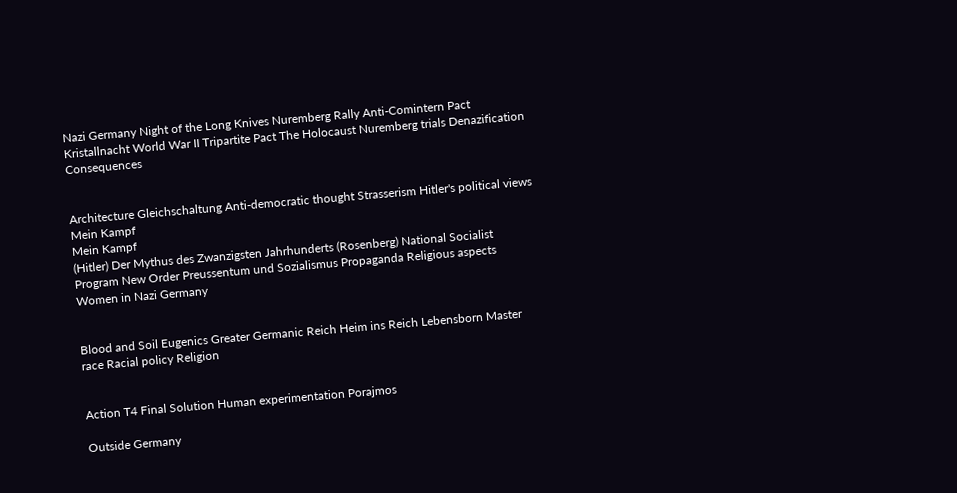Nazi Germany Night of the Long Knives Nuremberg Rally Anti-Comintern Pact Kristallnacht World War II Tripartite Pact The Holocaust Nuremberg trials Denazification Consequences


Architecture Gleichschaltung Anti-democratic thought Strasserism Hitler's political views Mein Kampf
Mein Kampf
(Hitler) Der Mythus des Zwanzigsten Jahrhunderts (Rosenberg) National Socialist Program New Order Preussentum und Sozialismus Propaganda Religious aspects Women in Nazi Germany


Blood and Soil Eugenics Greater Germanic Reich Heim ins Reich Lebensborn Master race Racial policy Religion


Action T4 Final Solution Human experimentation Porajmos

Outside Germany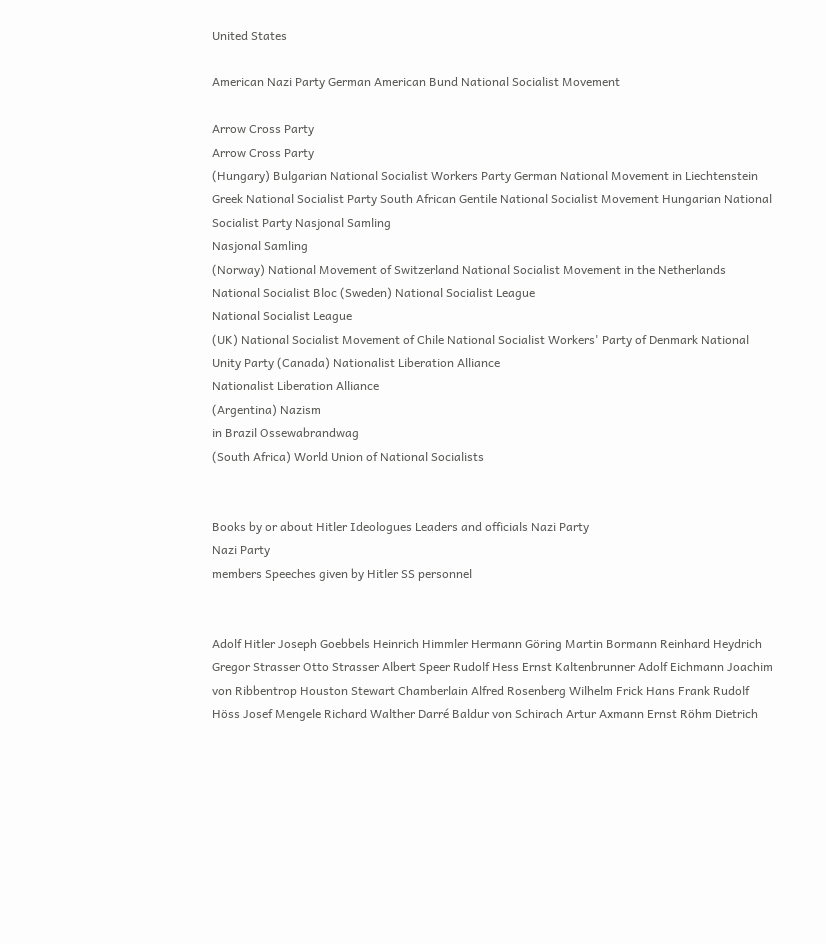United States

American Nazi Party German American Bund National Socialist Movement

Arrow Cross Party
Arrow Cross Party
(Hungary) Bulgarian National Socialist Workers Party German National Movement in Liechtenstein Greek National Socialist Party South African Gentile National Socialist Movement Hungarian National Socialist Party Nasjonal Samling
Nasjonal Samling
(Norway) National Movement of Switzerland National Socialist Movement in the Netherlands National Socialist Bloc (Sweden) National Socialist League
National Socialist League
(UK) National Socialist Movement of Chile National Socialist Workers' Party of Denmark National Unity Party (Canada) Nationalist Liberation Alliance
Nationalist Liberation Alliance
(Argentina) Nazism
in Brazil Ossewabrandwag
(South Africa) World Union of National Socialists


Books by or about Hitler Ideologues Leaders and officials Nazi Party
Nazi Party
members Speeches given by Hitler SS personnel


Adolf Hitler Joseph Goebbels Heinrich Himmler Hermann Göring Martin Bormann Reinhard Heydrich Gregor Strasser Otto Strasser Albert Speer Rudolf Hess Ernst Kaltenbrunner Adolf Eichmann Joachim von Ribbentrop Houston Stewart Chamberlain Alfred Rosenberg Wilhelm Frick Hans Frank Rudolf Höss Josef Mengele Richard Walther Darré Baldur von Schirach Artur Axmann Ernst Röhm Dietrich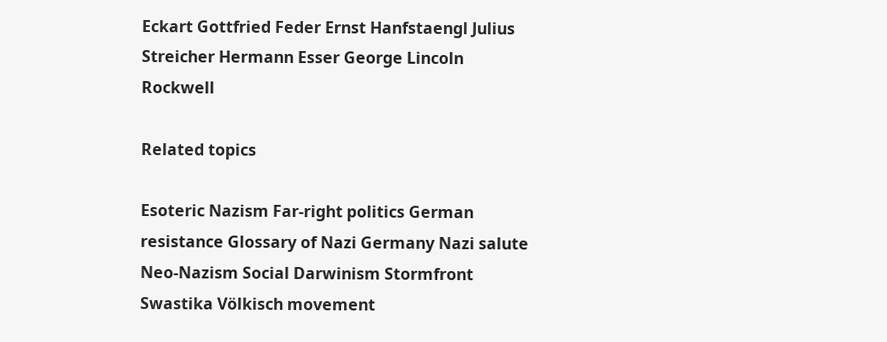Eckart Gottfried Feder Ernst Hanfstaengl Julius Streicher Hermann Esser George Lincoln Rockwell

Related topics

Esoteric Nazism Far-right politics German resistance Glossary of Nazi Germany Nazi salute Neo-Nazism Social Darwinism Stormfront Swastika Völkisch movement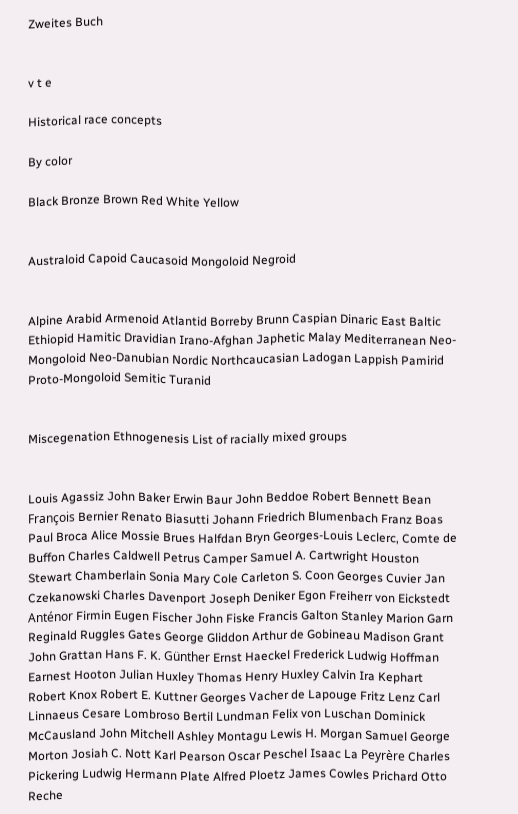Zweites Buch


v t e

Historical race concepts

By color

Black Bronze Brown Red White Yellow


Australoid Capoid Caucasoid Mongoloid Negroid


Alpine Arabid Armenoid Atlantid Borreby Brunn Caspian Dinaric East Baltic Ethiopid Hamitic Dravidian Irano-Afghan Japhetic Malay Mediterranean Neo-Mongoloid Neo-Danubian Nordic Northcaucasian Ladogan Lappish Pamirid Proto-Mongoloid Semitic Turanid


Miscegenation Ethnogenesis List of racially mixed groups


Louis Agassiz John Baker Erwin Baur John Beddoe Robert Bennett Bean François Bernier Renato Biasutti Johann Friedrich Blumenbach Franz Boas Paul Broca Alice Mossie Brues Halfdan Bryn Georges-Louis Leclerc, Comte de Buffon Charles Caldwell Petrus Camper Samuel A. Cartwright Houston Stewart Chamberlain Sonia Mary Cole Carleton S. Coon Georges Cuvier Jan Czekanowski Charles Davenport Joseph Deniker Egon Freiherr von Eickstedt Anténor Firmin Eugen Fischer John Fiske Francis Galton Stanley Marion Garn Reginald Ruggles Gates George Gliddon Arthur de Gobineau Madison Grant John Grattan Hans F. K. Günther Ernst Haeckel Frederick Ludwig Hoffman Earnest Hooton Julian Huxley Thomas Henry Huxley Calvin Ira Kephart Robert Knox Robert E. Kuttner Georges Vacher de Lapouge Fritz Lenz Carl Linnaeus Cesare Lombroso Bertil Lundman Felix von Luschan Dominick McCausland John Mitchell Ashley Montagu Lewis H. Morgan Samuel George Morton Josiah C. Nott Karl Pearson Oscar Peschel Isaac La Peyrère Charles Pickering Ludwig Hermann Plate Alfred Ploetz James Cowles Prichard Otto Reche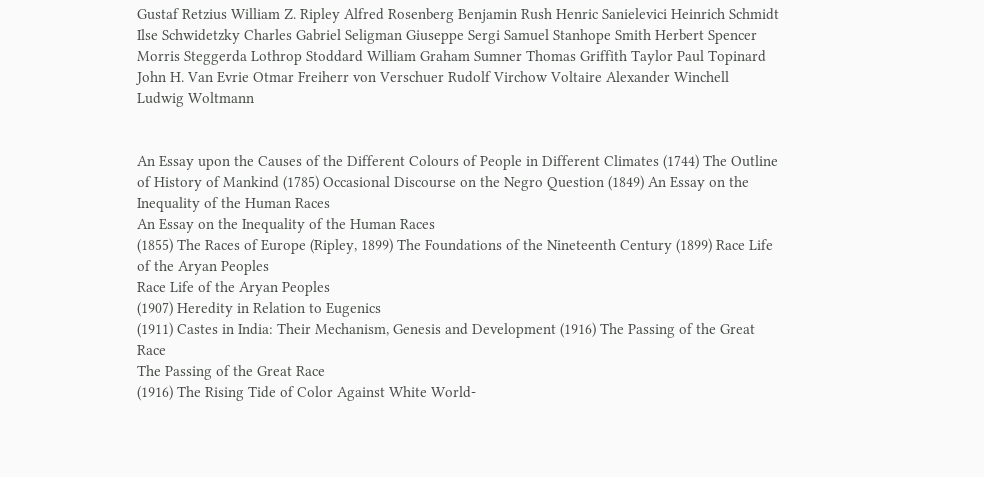Gustaf Retzius William Z. Ripley Alfred Rosenberg Benjamin Rush Henric Sanielevici Heinrich Schmidt Ilse Schwidetzky Charles Gabriel Seligman Giuseppe Sergi Samuel Stanhope Smith Herbert Spencer Morris Steggerda Lothrop Stoddard William Graham Sumner Thomas Griffith Taylor Paul Topinard John H. Van Evrie Otmar Freiherr von Verschuer Rudolf Virchow Voltaire Alexander Winchell Ludwig Woltmann


An Essay upon the Causes of the Different Colours of People in Different Climates (1744) The Outline of History of Mankind (1785) Occasional Discourse on the Negro Question (1849) An Essay on the Inequality of the Human Races
An Essay on the Inequality of the Human Races
(1855) The Races of Europe (Ripley, 1899) The Foundations of the Nineteenth Century (1899) Race Life of the Aryan Peoples
Race Life of the Aryan Peoples
(1907) Heredity in Relation to Eugenics
(1911) Castes in India: Their Mechanism, Genesis and Development (1916) The Passing of the Great Race
The Passing of the Great Race
(1916) The Rising Tide of Color Against White World-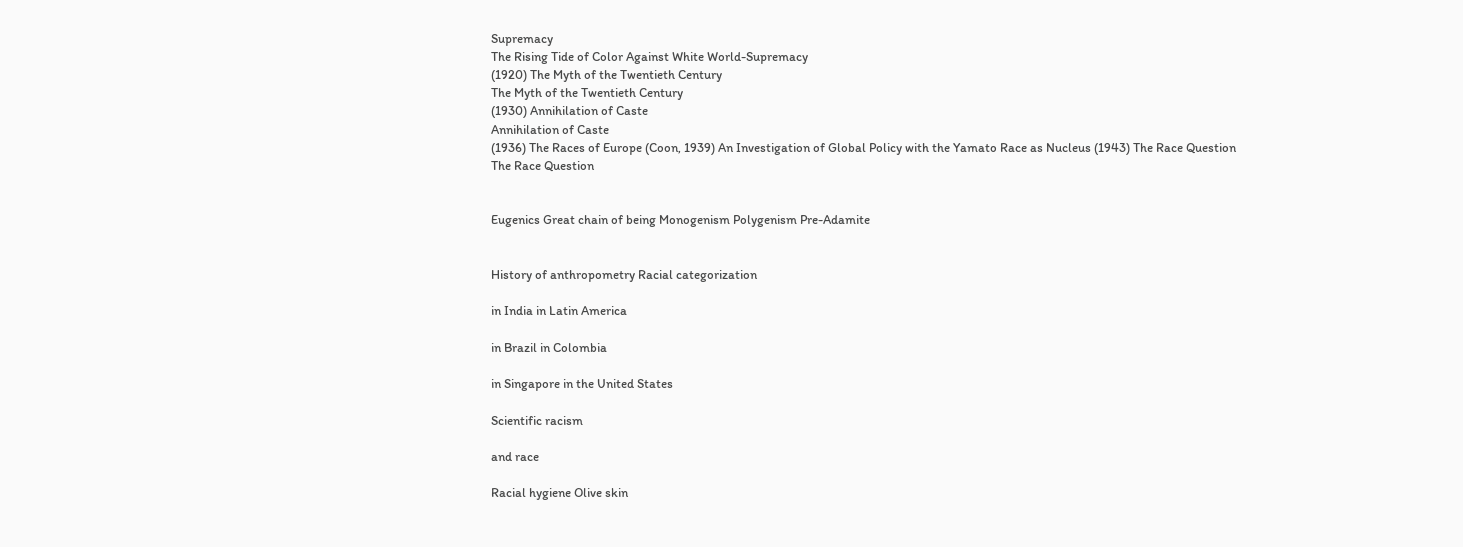Supremacy
The Rising Tide of Color Against White World-Supremacy
(1920) The Myth of the Twentieth Century
The Myth of the Twentieth Century
(1930) Annihilation of Caste
Annihilation of Caste
(1936) The Races of Europe (Coon, 1939) An Investigation of Global Policy with the Yamato Race as Nucleus (1943) The Race Question
The Race Question


Eugenics Great chain of being Monogenism Polygenism Pre-Adamite


History of anthropometry Racial categorization

in India in Latin America

in Brazil in Colombia

in Singapore in the United States

Scientific racism

and race

Racial hygiene Olive skin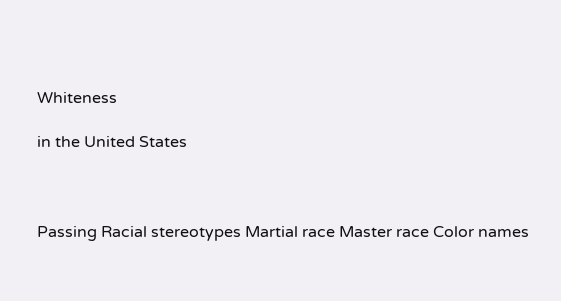Whiteness

in the United States



Passing Racial stereotypes Martial race Master race Color names